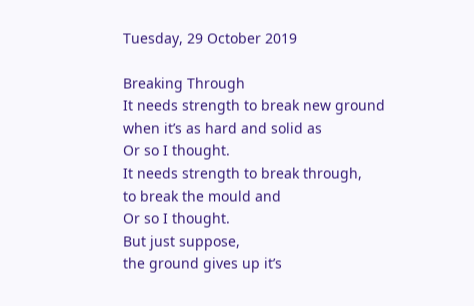Tuesday, 29 October 2019

Breaking Through
It needs strength to break new ground
when it’s as hard and solid as
Or so I thought.
It needs strength to break through,
to break the mould and
Or so I thought.
But just suppose,
the ground gives up it’s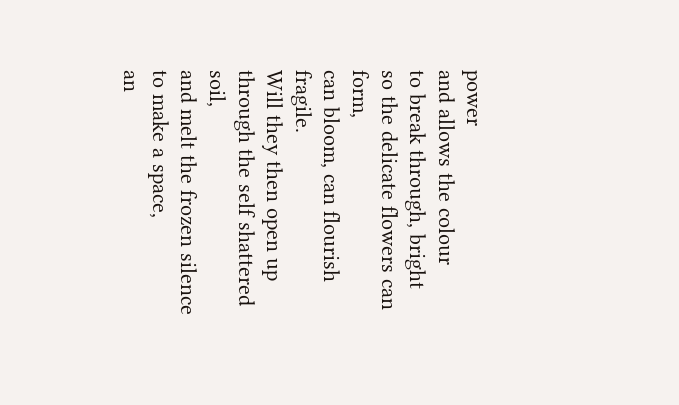power
and allows the colour
to break through, bright
so the delicate flowers can form,
can bloom, can flourish fragile.
Will they then open up
through the self shattered soil,
and melt the frozen silence
to make a space,
an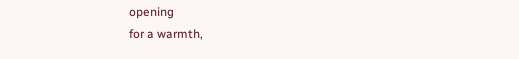opening
for a warmth,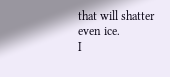that will shatter
even ice.
I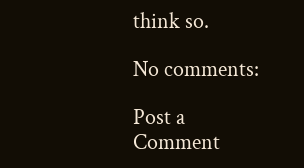think so.

No comments:

Post a Comment